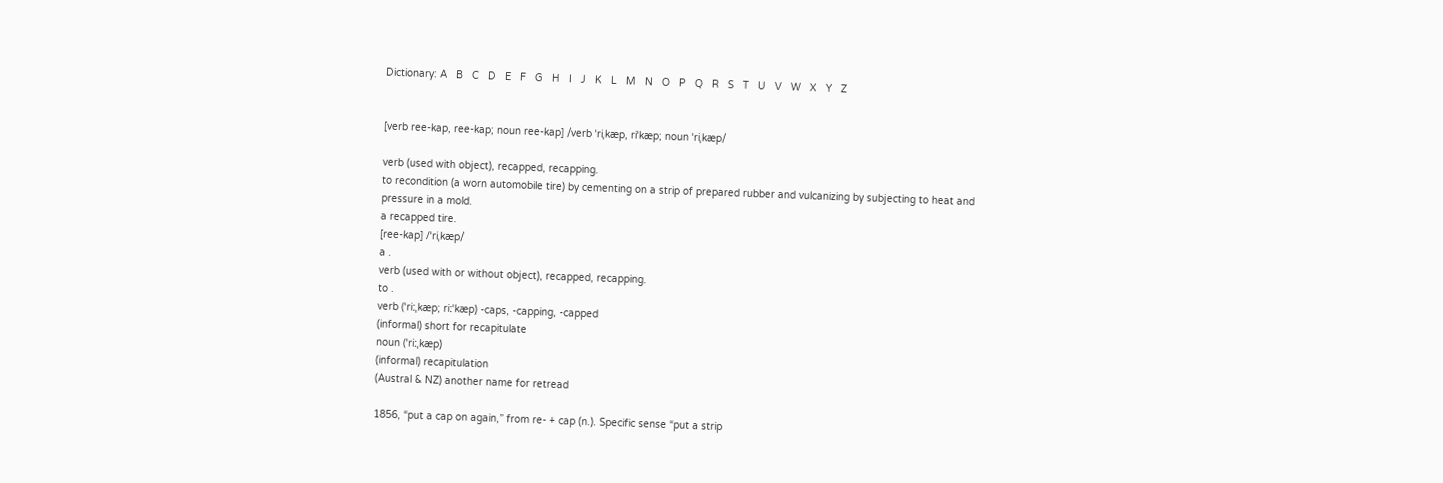Dictionary: A   B   C   D   E   F   G   H   I   J   K   L   M   N   O   P   Q   R   S   T   U   V   W   X   Y   Z


[verb ree-kap, ree-kap; noun ree-kap] /verb ˈriˌkæp, riˈkæp; noun ˈriˌkæp/

verb (used with object), recapped, recapping.
to recondition (a worn automobile tire) by cementing on a strip of prepared rubber and vulcanizing by subjecting to heat and pressure in a mold.
a recapped tire.
[ree-kap] /ˈriˌkæp/
a .
verb (used with or without object), recapped, recapping.
to .
verb (ˈriːˌkæp; riːˈkæp) -caps, -capping, -capped
(informal) short for recapitulate
noun (ˈriːˌkæp)
(informal) recapitulation
(Austral & NZ) another name for retread

1856, “put a cap on again,” from re- + cap (n.). Specific sense “put a strip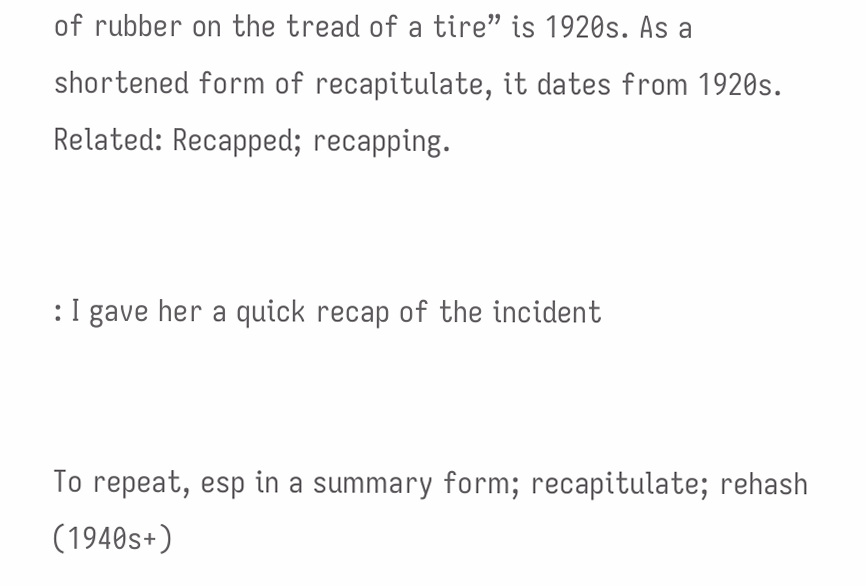of rubber on the tread of a tire” is 1920s. As a shortened form of recapitulate, it dates from 1920s. Related: Recapped; recapping.


: I gave her a quick recap of the incident


To repeat, esp in a summary form; recapitulate; rehash (1940s+)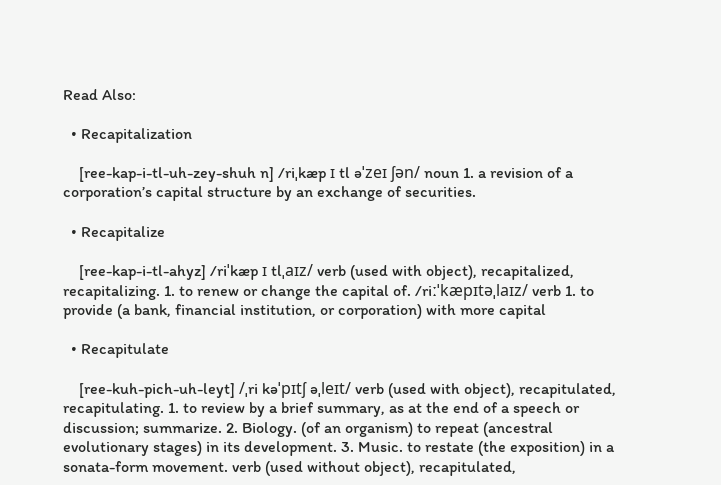Read Also:

  • Recapitalization

    [ree-kap-i-tl-uh-zey-shuh n] /riˌkæp ɪ tl əˈzeɪ ʃən/ noun 1. a revision of a corporation’s capital structure by an exchange of securities.

  • Recapitalize

    [ree-kap-i-tl-ahyz] /riˈkæp ɪ tlˌaɪz/ verb (used with object), recapitalized, recapitalizing. 1. to renew or change the capital of. /riːˈkæpɪtəˌlaɪz/ verb 1. to provide (a bank, financial institution, or corporation) with more capital

  • Recapitulate

    [ree-kuh-pich-uh-leyt] /ˌri kəˈpɪtʃ əˌleɪt/ verb (used with object), recapitulated, recapitulating. 1. to review by a brief summary, as at the end of a speech or discussion; summarize. 2. Biology. (of an organism) to repeat (ancestral evolutionary stages) in its development. 3. Music. to restate (the exposition) in a sonata-form movement. verb (used without object), recapitulated,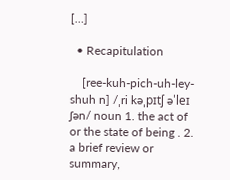[…]

  • Recapitulation

    [ree-kuh-pich-uh-ley-shuh n] /ˌri kəˌpɪtʃ əˈleɪ ʃən/ noun 1. the act of or the state of being . 2. a brief review or summary,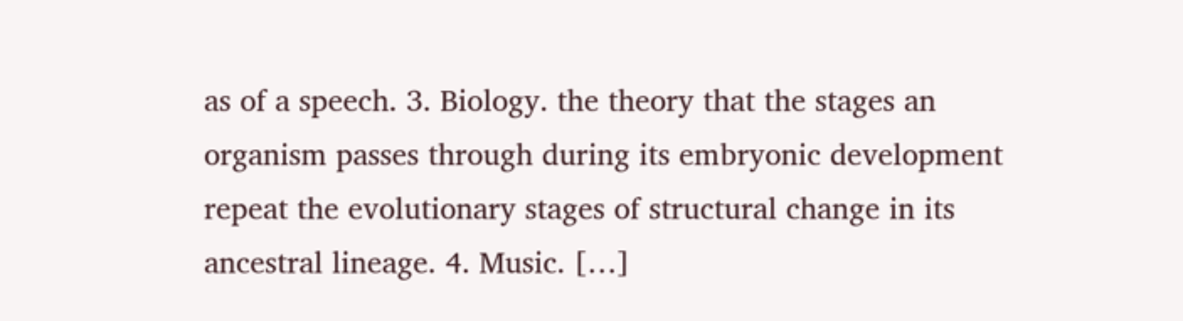as of a speech. 3. Biology. the theory that the stages an organism passes through during its embryonic development repeat the evolutionary stages of structural change in its ancestral lineage. 4. Music. […]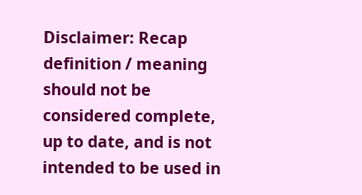Disclaimer: Recap definition / meaning should not be considered complete, up to date, and is not intended to be used in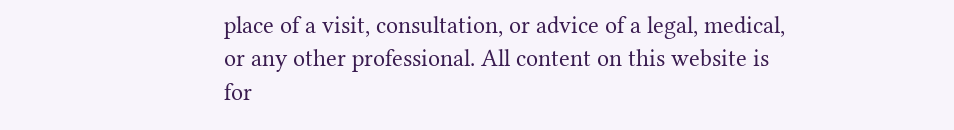place of a visit, consultation, or advice of a legal, medical, or any other professional. All content on this website is for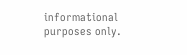informational purposes only.